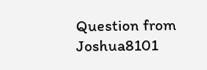Question from Joshua8101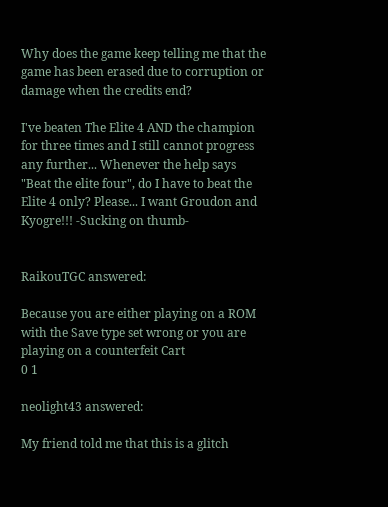Why does the game keep telling me that the game has been erased due to corruption or damage when the credits end?

I've beaten The Elite 4 AND the champion for three times and I still cannot progress any further... Whenever the help says "Beat the elite four", do I have to beat the Elite 4 only? Please... I want Groudon and Kyogre!!! -Sucking on thumb-


RaikouTGC answered:

Because you are either playing on a ROM with the Save type set wrong or you are playing on a counterfeit Cart
0 1

neolight43 answered:

My friend told me that this is a glitch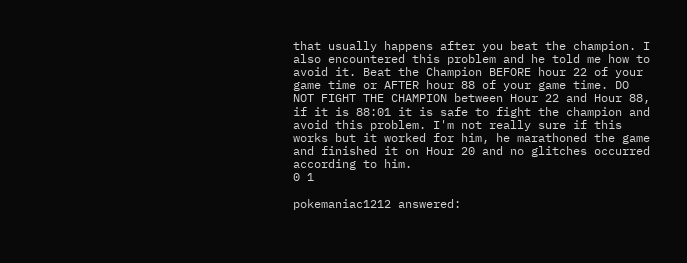that usually happens after you beat the champion. I also encountered this problem and he told me how to avoid it. Beat the Champion BEFORE hour 22 of your game time or AFTER hour 88 of your game time. DO NOT FIGHT THE CHAMPION between Hour 22 and Hour 88, if it is 88:01 it is safe to fight the champion and avoid this problem. I'm not really sure if this works but it worked for him, he marathoned the game and finished it on Hour 20 and no glitches occurred according to him.
0 1

pokemaniac1212 answered: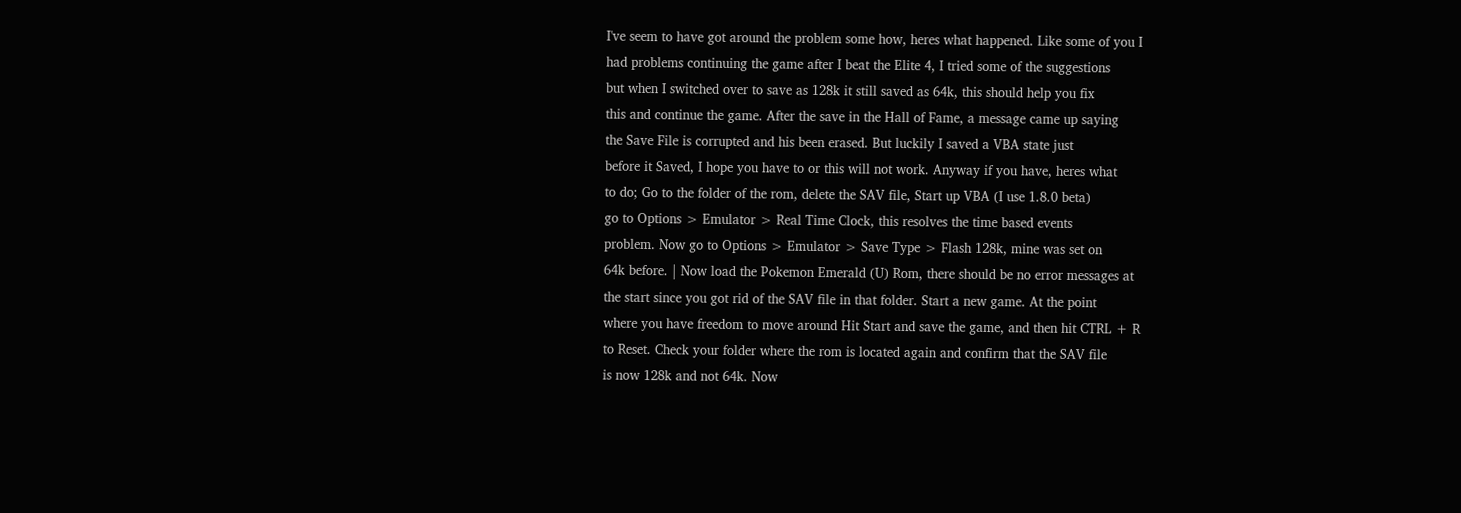I've seem to have got around the problem some how, heres what happened. Like some of you I
had problems continuing the game after I beat the Elite 4, I tried some of the suggestions
but when I switched over to save as 128k it still saved as 64k, this should help you fix
this and continue the game. After the save in the Hall of Fame, a message came up saying
the Save File is corrupted and his been erased. But luckily I saved a VBA state just
before it Saved, I hope you have to or this will not work. Anyway if you have, heres what
to do; Go to the folder of the rom, delete the SAV file, Start up VBA (I use 1.8.0 beta)
go to Options > Emulator > Real Time Clock, this resolves the time based events
problem. Now go to Options > Emulator > Save Type > Flash 128k, mine was set on
64k before. | Now load the Pokemon Emerald (U) Rom, there should be no error messages at
the start since you got rid of the SAV file in that folder. Start a new game. At the point
where you have freedom to move around Hit Start and save the game, and then hit CTRL + R
to Reset. Check your folder where the rom is located again and confirm that the SAV file
is now 128k and not 64k. Now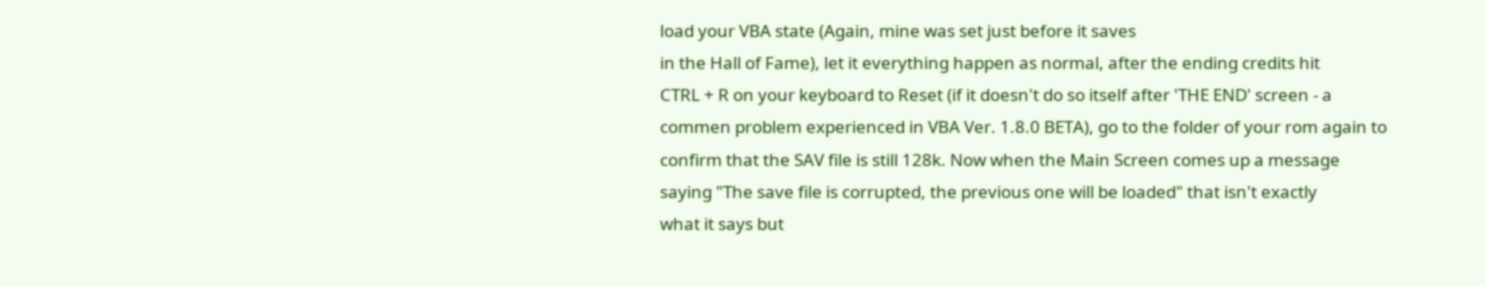load your VBA state (Again, mine was set just before it saves
in the Hall of Fame), let it everything happen as normal, after the ending credits hit
CTRL + R on your keyboard to Reset (if it doesn't do so itself after 'THE END' screen - a
commen problem experienced in VBA Ver. 1.8.0 BETA), go to the folder of your rom again to
confirm that the SAV file is still 128k. Now when the Main Screen comes up a message
saying "The save file is corrupted, the previous one will be loaded" that isn't exactly
what it says but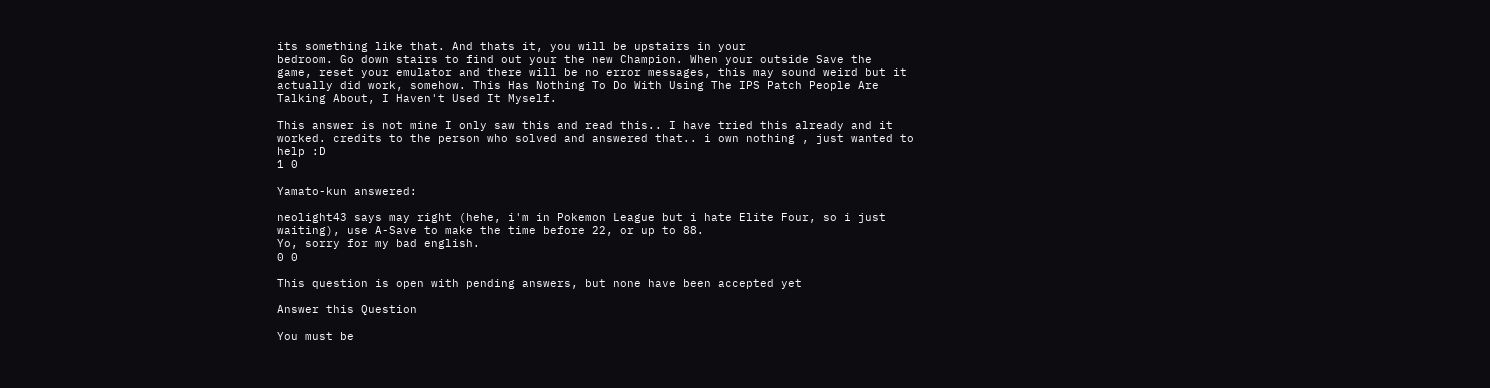its something like that. And thats it, you will be upstairs in your
bedroom. Go down stairs to find out your the new Champion. When your outside Save the
game, reset your emulator and there will be no error messages, this may sound weird but it
actually did work, somehow. This Has Nothing To Do With Using The IPS Patch People Are
Talking About, I Haven't Used It Myself.

This answer is not mine I only saw this and read this.. I have tried this already and it worked. credits to the person who solved and answered that.. i own nothing , just wanted to help :D
1 0

Yamato-kun answered:

neolight43 says may right (hehe, i'm in Pokemon League but i hate Elite Four, so i just waiting), use A-Save to make the time before 22, or up to 88.
Yo, sorry for my bad english.
0 0

This question is open with pending answers, but none have been accepted yet

Answer this Question

You must be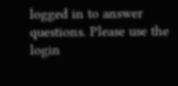logged in to answer questions. Please use the login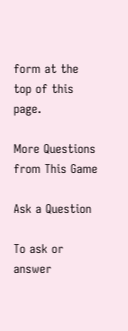form at the top of this page.

More Questions from This Game

Ask a Question

To ask or answer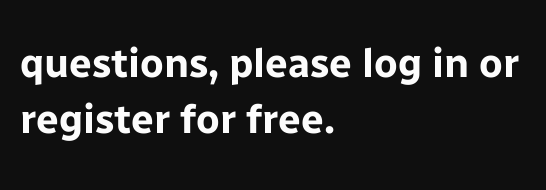questions, please log in or register for free.